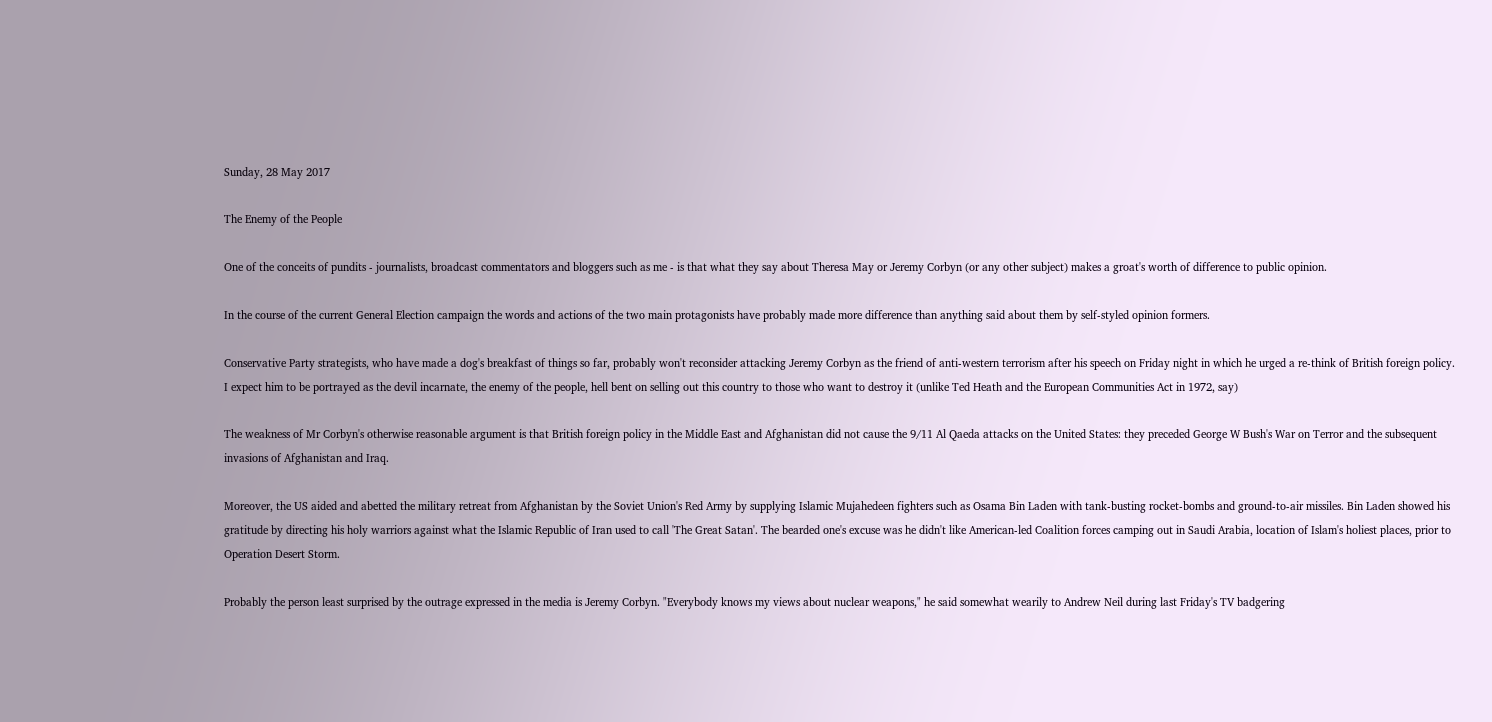Sunday, 28 May 2017

The Enemy of the People

One of the conceits of pundits - journalists, broadcast commentators and bloggers such as me - is that what they say about Theresa May or Jeremy Corbyn (or any other subject) makes a groat's worth of difference to public opinion.

In the course of the current General Election campaign the words and actions of the two main protagonists have probably made more difference than anything said about them by self-styled opinion formers.

Conservative Party strategists, who have made a dog's breakfast of things so far, probably won't reconsider attacking Jeremy Corbyn as the friend of anti-western terrorism after his speech on Friday night in which he urged a re-think of British foreign policy. I expect him to be portrayed as the devil incarnate, the enemy of the people, hell bent on selling out this country to those who want to destroy it (unlike Ted Heath and the European Communities Act in 1972, say)

The weakness of Mr Corbyn's otherwise reasonable argument is that British foreign policy in the Middle East and Afghanistan did not cause the 9/11 Al Qaeda attacks on the United States: they preceded George W Bush's War on Terror and the subsequent invasions of Afghanistan and Iraq.

Moreover, the US aided and abetted the military retreat from Afghanistan by the Soviet Union's Red Army by supplying Islamic Mujahedeen fighters such as Osama Bin Laden with tank-busting rocket-bombs and ground-to-air missiles. Bin Laden showed his gratitude by directing his holy warriors against what the Islamic Republic of Iran used to call 'The Great Satan'. The bearded one's excuse was he didn't like American-led Coalition forces camping out in Saudi Arabia, location of Islam's holiest places, prior to Operation Desert Storm.

Probably the person least surprised by the outrage expressed in the media is Jeremy Corbyn. "Everybody knows my views about nuclear weapons," he said somewhat wearily to Andrew Neil during last Friday's TV badgering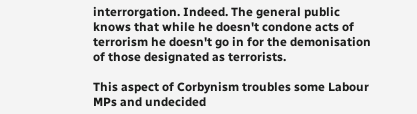interrorgation. Indeed. The general public knows that while he doesn't condone acts of terrorism he doesn't go in for the demonisation of those designated as terrorists.

This aspect of Corbynism troubles some Labour MPs and undecided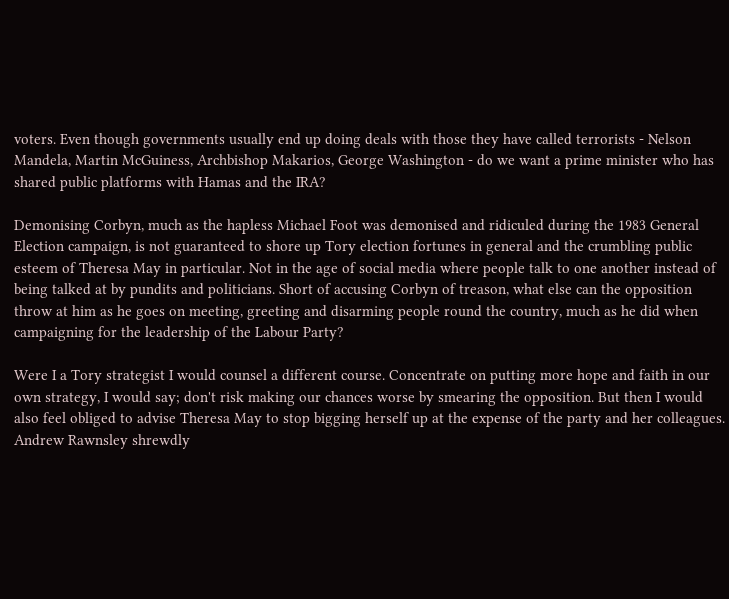voters. Even though governments usually end up doing deals with those they have called terrorists - Nelson Mandela, Martin McGuiness, Archbishop Makarios, George Washington - do we want a prime minister who has shared public platforms with Hamas and the IRA?

Demonising Corbyn, much as the hapless Michael Foot was demonised and ridiculed during the 1983 General Election campaign, is not guaranteed to shore up Tory election fortunes in general and the crumbling public esteem of Theresa May in particular. Not in the age of social media where people talk to one another instead of being talked at by pundits and politicians. Short of accusing Corbyn of treason, what else can the opposition throw at him as he goes on meeting, greeting and disarming people round the country, much as he did when campaigning for the leadership of the Labour Party?

Were I a Tory strategist I would counsel a different course. Concentrate on putting more hope and faith in our own strategy, I would say; don't risk making our chances worse by smearing the opposition. But then I would also feel obliged to advise Theresa May to stop bigging herself up at the expense of the party and her colleagues. Andrew Rawnsley shrewdly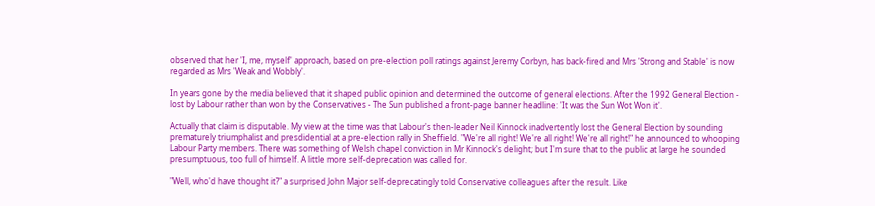observed that her 'I, me, myself' approach, based on pre-election poll ratings against Jeremy Corbyn, has back-fired and Mrs 'Strong and Stable' is now regarded as Mrs 'Weak and Wobbly'.

In years gone by the media believed that it shaped public opinion and determined the outcome of general elections. After the 1992 General Election - lost by Labour rather than won by the Conservatives - The Sun published a front-page banner headline: 'It was the Sun Wot Won it'.

Actually that claim is disputable. My view at the time was that Labour's then-leader Neil Kinnock inadvertently lost the General Election by sounding prematurely triumphalist and presdidential at a pre-election rally in Sheffield. "We're all right! We're all right! We're all right!" he announced to whooping Labour Party members. There was something of Welsh chapel conviction in Mr Kinnock's delight; but I'm sure that to the public at large he sounded presumptuous, too full of himself. A little more self-deprecation was called for.

"Well, who'd have thought it?" a surprised John Major self-deprecatingly told Conservative colleagues after the result. Like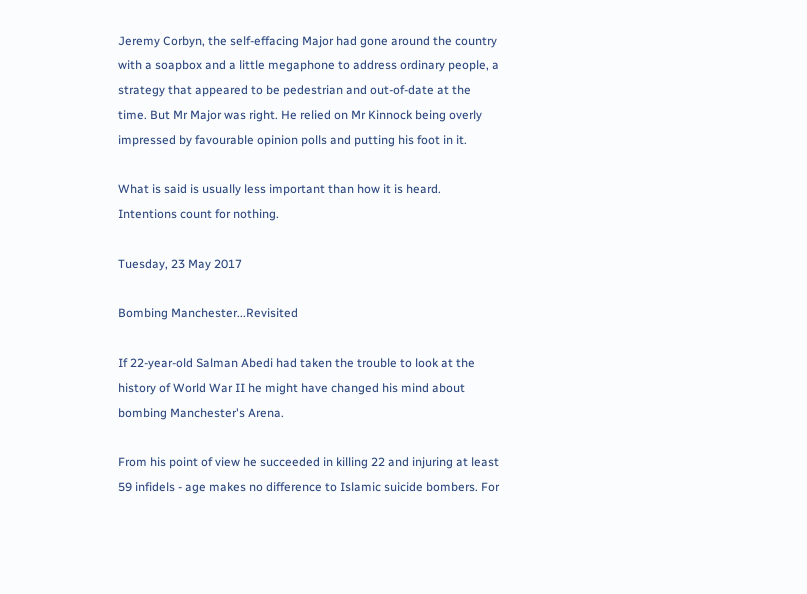Jeremy Corbyn, the self-effacing Major had gone around the country with a soapbox and a little megaphone to address ordinary people, a strategy that appeared to be pedestrian and out-of-date at the time. But Mr Major was right. He relied on Mr Kinnock being overly impressed by favourable opinion polls and putting his foot in it.

What is said is usually less important than how it is heard. Intentions count for nothing.

Tuesday, 23 May 2017

Bombing Manchester...Revisited

If 22-year-old Salman Abedi had taken the trouble to look at the history of World War II he might have changed his mind about bombing Manchester's Arena.

From his point of view he succeeded in killing 22 and injuring at least 59 infidels - age makes no difference to Islamic suicide bombers. For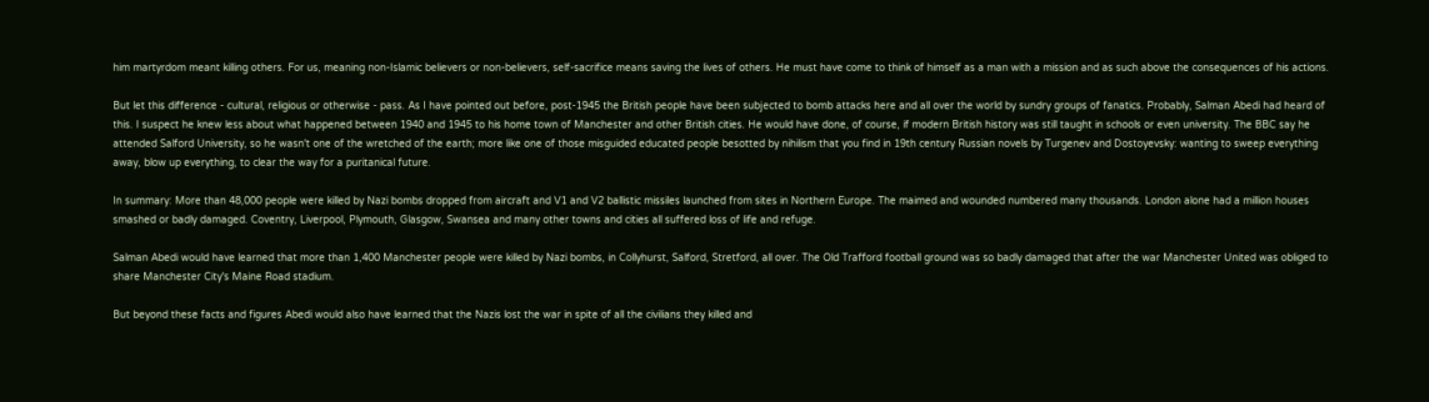him martyrdom meant killing others. For us, meaning non-Islamic believers or non-believers, self-sacrifice means saving the lives of others. He must have come to think of himself as a man with a mission and as such above the consequences of his actions.

But let this difference - cultural, religious or otherwise - pass. As I have pointed out before, post-1945 the British people have been subjected to bomb attacks here and all over the world by sundry groups of fanatics. Probably, Salman Abedi had heard of this. I suspect he knew less about what happened between 1940 and 1945 to his home town of Manchester and other British cities. He would have done, of course, if modern British history was still taught in schools or even university. The BBC say he attended Salford University, so he wasn't one of the wretched of the earth; more like one of those misguided educated people besotted by nihilism that you find in 19th century Russian novels by Turgenev and Dostoyevsky: wanting to sweep everything away, blow up everything, to clear the way for a puritanical future.

In summary: More than 48,000 people were killed by Nazi bombs dropped from aircraft and V1 and V2 ballistic missiles launched from sites in Northern Europe. The maimed and wounded numbered many thousands. London alone had a million houses smashed or badly damaged. Coventry, Liverpool, Plymouth, Glasgow, Swansea and many other towns and cities all suffered loss of life and refuge.

Salman Abedi would have learned that more than 1,400 Manchester people were killed by Nazi bombs, in Collyhurst, Salford, Stretford, all over. The Old Trafford football ground was so badly damaged that after the war Manchester United was obliged to share Manchester City's Maine Road stadium.

But beyond these facts and figures Abedi would also have learned that the Nazis lost the war in spite of all the civilians they killed and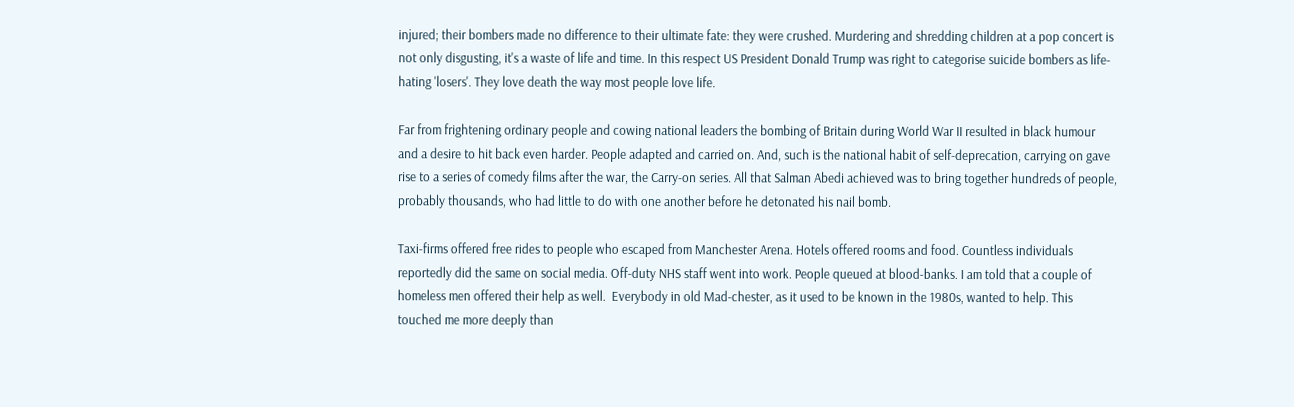injured; their bombers made no difference to their ultimate fate: they were crushed. Murdering and shredding children at a pop concert is not only disgusting, it's a waste of life and time. In this respect US President Donald Trump was right to categorise suicide bombers as life-hating 'losers'. They love death the way most people love life.

Far from frightening ordinary people and cowing national leaders the bombing of Britain during World War II resulted in black humour and a desire to hit back even harder. People adapted and carried on. And, such is the national habit of self-deprecation, carrying on gave rise to a series of comedy films after the war, the Carry-on series. All that Salman Abedi achieved was to bring together hundreds of people, probably thousands, who had little to do with one another before he detonated his nail bomb.

Taxi-firms offered free rides to people who escaped from Manchester Arena. Hotels offered rooms and food. Countless individuals reportedly did the same on social media. Off-duty NHS staff went into work. People queued at blood-banks. I am told that a couple of homeless men offered their help as well.  Everybody in old Mad-chester, as it used to be known in the 1980s, wanted to help. This touched me more deeply than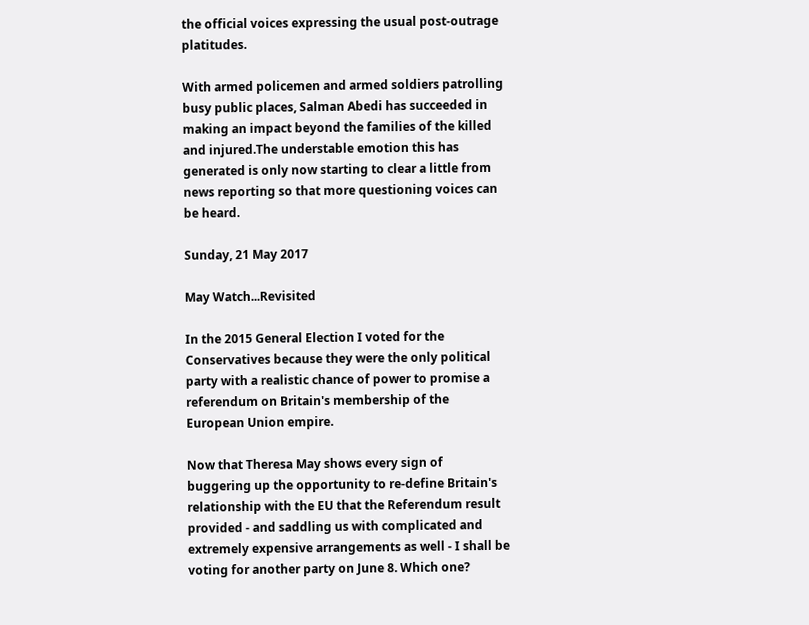the official voices expressing the usual post-outrage platitudes.

With armed policemen and armed soldiers patrolling busy public places, Salman Abedi has succeeded in making an impact beyond the families of the killed and injured.The understable emotion this has generated is only now starting to clear a little from news reporting so that more questioning voices can be heard.

Sunday, 21 May 2017

May Watch...Revisited

In the 2015 General Election I voted for the Conservatives because they were the only political party with a realistic chance of power to promise a referendum on Britain's membership of the European Union empire.

Now that Theresa May shows every sign of buggering up the opportunity to re-define Britain's relationship with the EU that the Referendum result provided - and saddling us with complicated and extremely expensive arrangements as well - I shall be voting for another party on June 8. Which one?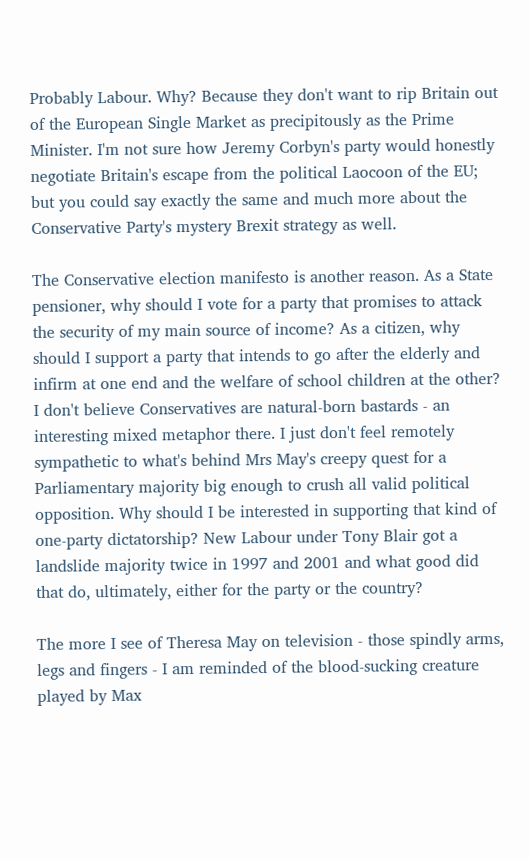Probably Labour. Why? Because they don't want to rip Britain out of the European Single Market as precipitously as the Prime Minister. I'm not sure how Jeremy Corbyn's party would honestly negotiate Britain's escape from the political Laocoon of the EU; but you could say exactly the same and much more about the Conservative Party's mystery Brexit strategy as well.

The Conservative election manifesto is another reason. As a State pensioner, why should I vote for a party that promises to attack the security of my main source of income? As a citizen, why should I support a party that intends to go after the elderly and infirm at one end and the welfare of school children at the other? I don't believe Conservatives are natural-born bastards - an interesting mixed metaphor there. I just don't feel remotely sympathetic to what's behind Mrs May's creepy quest for a Parliamentary majority big enough to crush all valid political opposition. Why should I be interested in supporting that kind of one-party dictatorship? New Labour under Tony Blair got a landslide majority twice in 1997 and 2001 and what good did that do, ultimately, either for the party or the country?

The more I see of Theresa May on television - those spindly arms, legs and fingers - I am reminded of the blood-sucking creature played by Max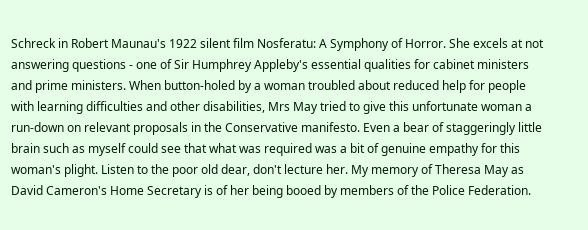Schreck in Robert Maunau's 1922 silent film Nosferatu: A Symphony of Horror. She excels at not answering questions - one of Sir Humphrey Appleby's essential qualities for cabinet ministers and prime ministers. When button-holed by a woman troubled about reduced help for people with learning difficulties and other disabilities, Mrs May tried to give this unfortunate woman a run-down on relevant proposals in the Conservative manifesto. Even a bear of staggeringly little brain such as myself could see that what was required was a bit of genuine empathy for this woman's plight. Listen to the poor old dear, don't lecture her. My memory of Theresa May as David Cameron's Home Secretary is of her being booed by members of the Police Federation.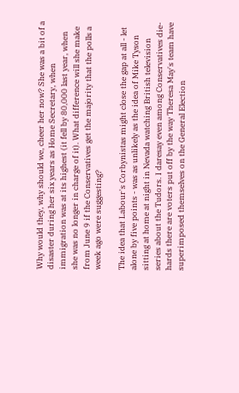Why would they, why should we, cheer her now? She was a bit of a disaster during her six years as Home Secretary, when immigration was at its highest (it fell by 80,000 last year, when she was no longer in charge of it). What difference will she make from June 9 if the Conservatives get the majority that the polls a week ago were suggesting?

The idea that Labour's Corbynistas might close the gap at all - let alone by five points - was as unlikely as the idea of Mike Tyson sitting at home at night in Nevada watching British television series about the Tudors. I daresay even among Conservatives die-hards there are voters put off by the way Theresa May's team have superimposed themselves on the General Election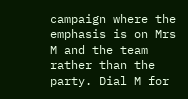campaign where the emphasis is on Mrs M and the team rather than the party. Dial M for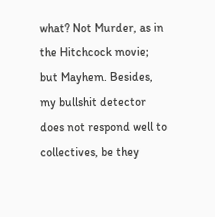what? Not Murder, as in the Hitchcock movie; but Mayhem. Besides, my bullshit detector does not respond well to collectives, be they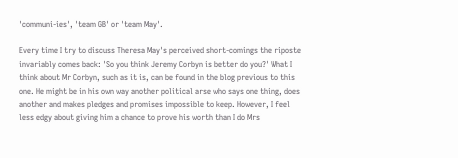'communi-ies', 'team GB' or 'team May'.

Every time I try to discuss Theresa May's perceived short-comings the riposte invariably comes back: 'So you think Jeremy Corbyn is better do you?' What I think about Mr Corbyn, such as it is, can be found in the blog previous to this one. He might be in his own way another political arse who says one thing, does another and makes pledges and promises impossible to keep. However, I feel less edgy about giving him a chance to prove his worth than I do Mrs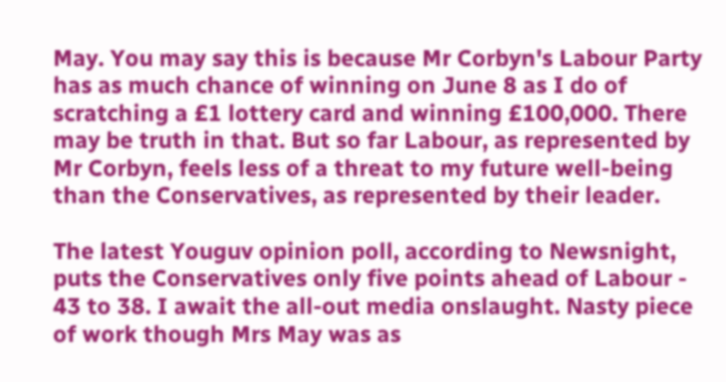May. You may say this is because Mr Corbyn's Labour Party has as much chance of winning on June 8 as I do of scratching a £1 lottery card and winning £100,000. There may be truth in that. But so far Labour, as represented by Mr Corbyn, feels less of a threat to my future well-being than the Conservatives, as represented by their leader.

The latest Youguv opinion poll, according to Newsnight, puts the Conservatives only five points ahead of Labour - 43 to 38. I await the all-out media onslaught. Nasty piece of work though Mrs May was as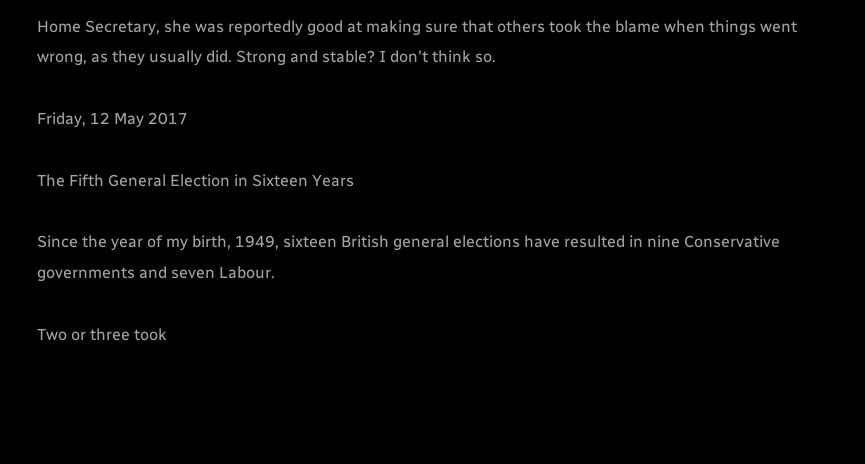Home Secretary, she was reportedly good at making sure that others took the blame when things went wrong, as they usually did. Strong and stable? I don't think so.

Friday, 12 May 2017

The Fifth General Election in Sixteen Years

Since the year of my birth, 1949, sixteen British general elections have resulted in nine Conservative governments and seven Labour.

Two or three took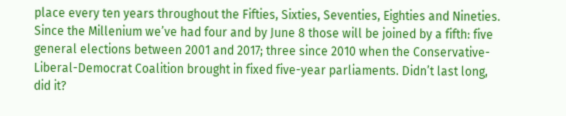place every ten years throughout the Fifties, Sixties, Seventies, Eighties and Nineties. Since the Millenium we’ve had four and by June 8 those will be joined by a fifth: five general elections between 2001 and 2017; three since 2010 when the Conservative-Liberal-Democrat Coalition brought in fixed five-year parliaments. Didn’t last long, did it?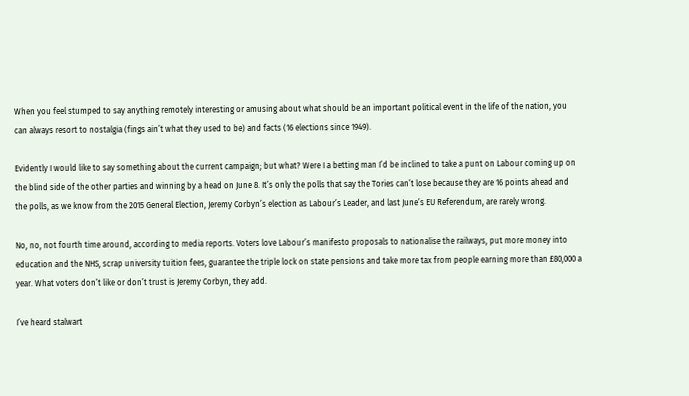When you feel stumped to say anything remotely interesting or amusing about what should be an important political event in the life of the nation, you can always resort to nostalgia (fings ain’t what they used to be) and facts (16 elections since 1949).

Evidently I would like to say something about the current campaign; but what? Were I a betting man I’d be inclined to take a punt on Labour coming up on the blind side of the other parties and winning by a head on June 8. It’s only the polls that say the Tories can’t lose because they are 16 points ahead and the polls, as we know from the 2015 General Election, Jeremy Corbyn’s election as Labour’s Leader, and last June’s EU Referendum, are rarely wrong.

No, no, not fourth time around, according to media reports. Voters love Labour’s manifesto proposals to nationalise the railways, put more money into education and the NHS, scrap university tuition fees, guarantee the triple lock on state pensions and take more tax from people earning more than £80,000 a year. What voters don’t like or don’t trust is Jeremy Corbyn, they add.

I’ve heard stalwart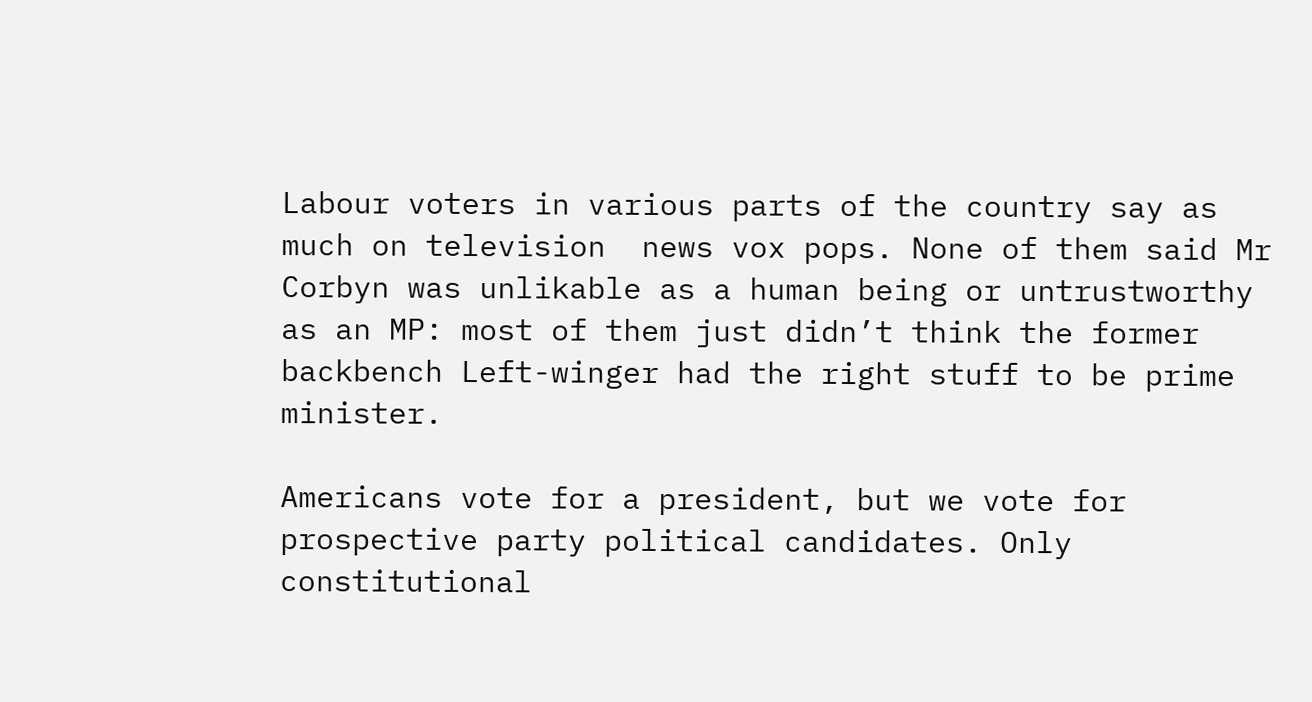Labour voters in various parts of the country say as much on television  news vox pops. None of them said Mr Corbyn was unlikable as a human being or untrustworthy as an MP: most of them just didn’t think the former backbench Left-winger had the right stuff to be prime minister.

Americans vote for a president, but we vote for prospective party political candidates. Only constitutional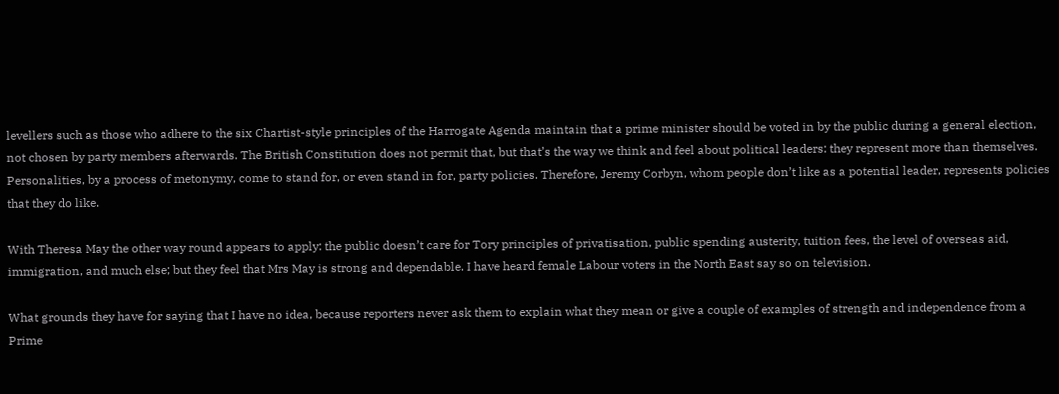levellers such as those who adhere to the six Chartist-style principles of the Harrogate Agenda maintain that a prime minister should be voted in by the public during a general election, not chosen by party members afterwards. The British Constitution does not permit that, but that’s the way we think and feel about political leaders: they represent more than themselves. Personalities, by a process of metonymy, come to stand for, or even stand in for, party policies. Therefore, Jeremy Corbyn, whom people don’t like as a potential leader, represents policies that they do like.

With Theresa May the other way round appears to apply: the public doesn’t care for Tory principles of privatisation, public spending austerity, tuition fees, the level of overseas aid, immigration, and much else; but they feel that Mrs May is strong and dependable. I have heard female Labour voters in the North East say so on television.

What grounds they have for saying that I have no idea, because reporters never ask them to explain what they mean or give a couple of examples of strength and independence from a Prime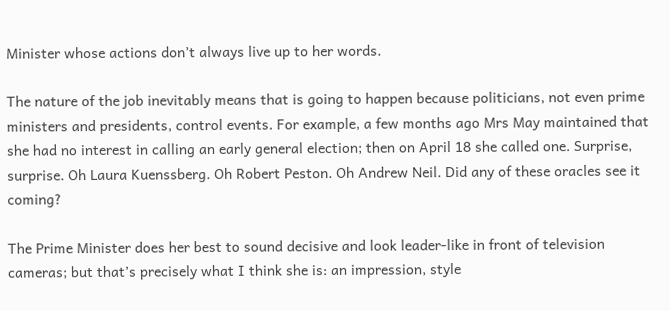Minister whose actions don’t always live up to her words.

The nature of the job inevitably means that is going to happen because politicians, not even prime ministers and presidents, control events. For example, a few months ago Mrs May maintained that she had no interest in calling an early general election; then on April 18 she called one. Surprise, surprise. Oh Laura Kuenssberg. Oh Robert Peston. Oh Andrew Neil. Did any of these oracles see it coming?

The Prime Minister does her best to sound decisive and look leader-like in front of television cameras; but that’s precisely what I think she is: an impression, style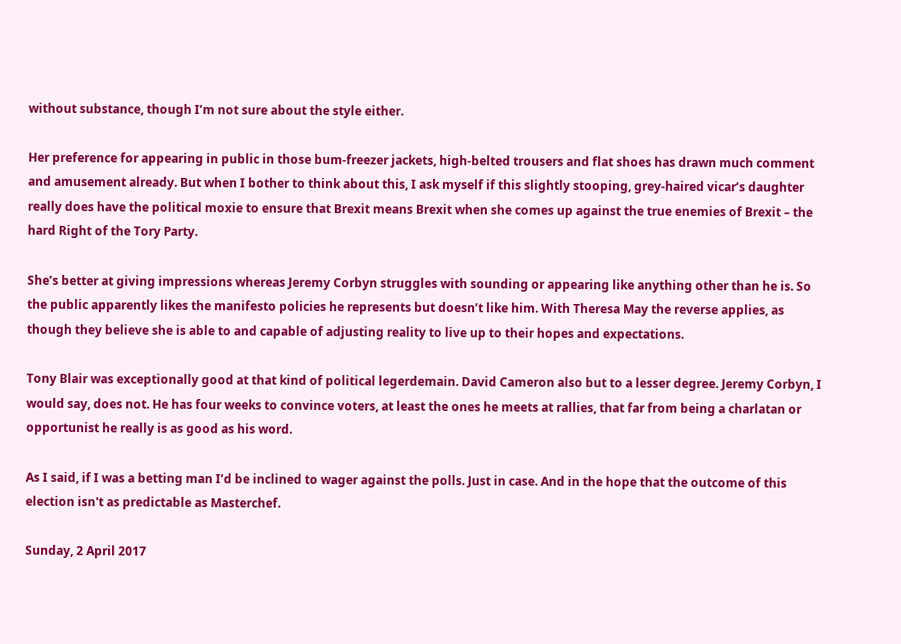without substance, though I’m not sure about the style either.

Her preference for appearing in public in those bum-freezer jackets, high-belted trousers and flat shoes has drawn much comment and amusement already. But when I bother to think about this, I ask myself if this slightly stooping, grey-haired vicar’s daughter really does have the political moxie to ensure that Brexit means Brexit when she comes up against the true enemies of Brexit – the hard Right of the Tory Party.

She’s better at giving impressions whereas Jeremy Corbyn struggles with sounding or appearing like anything other than he is. So the public apparently likes the manifesto policies he represents but doesn’t like him. With Theresa May the reverse applies, as though they believe she is able to and capable of adjusting reality to live up to their hopes and expectations.

Tony Blair was exceptionally good at that kind of political legerdemain. David Cameron also but to a lesser degree. Jeremy Corbyn, I would say, does not. He has four weeks to convince voters, at least the ones he meets at rallies, that far from being a charlatan or opportunist he really is as good as his word.

As I said, if I was a betting man I’d be inclined to wager against the polls. Just in case. And in the hope that the outcome of this election isn't as predictable as Masterchef.

Sunday, 2 April 2017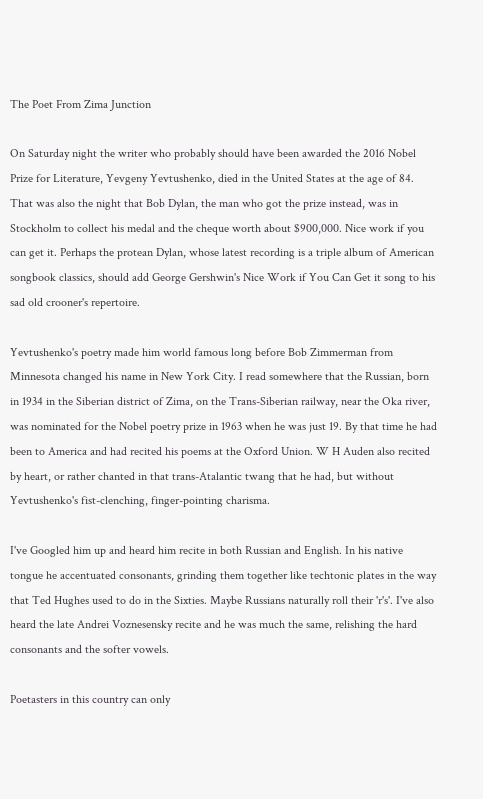The Poet From Zima Junction

On Saturday night the writer who probably should have been awarded the 2016 Nobel Prize for Literature, Yevgeny Yevtushenko, died in the United States at the age of 84. That was also the night that Bob Dylan, the man who got the prize instead, was in Stockholm to collect his medal and the cheque worth about $900,000. Nice work if you can get it. Perhaps the protean Dylan, whose latest recording is a triple album of American songbook classics, should add George Gershwin's Nice Work if You Can Get it song to his sad old crooner's repertoire.

Yevtushenko's poetry made him world famous long before Bob Zimmerman from Minnesota changed his name in New York City. I read somewhere that the Russian, born in 1934 in the Siberian district of Zima, on the Trans-Siberian railway, near the Oka river, was nominated for the Nobel poetry prize in 1963 when he was just 19. By that time he had been to America and had recited his poems at the Oxford Union. W H Auden also recited by heart, or rather chanted in that trans-Atalantic twang that he had, but without Yevtushenko's fist-clenching, finger-pointing charisma.

I've Googled him up and heard him recite in both Russian and English. In his native tongue he accentuated consonants, grinding them together like techtonic plates in the way that Ted Hughes used to do in the Sixties. Maybe Russians naturally roll their 'r's'. I've also heard the late Andrei Voznesensky recite and he was much the same, relishing the hard consonants and the softer vowels.

Poetasters in this country can only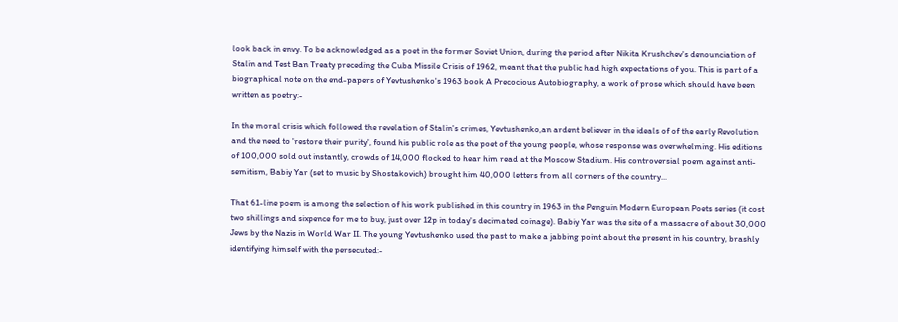look back in envy. To be acknowledged as a poet in the former Soviet Union, during the period after Nikita Krushchev's denounciation of Stalin and Test Ban Treaty preceding the Cuba Missile Crisis of 1962, meant that the public had high expectations of you. This is part of a biographical note on the end-papers of Yevtushenko's 1963 book A Precocious Autobiography, a work of prose which should have been written as poetry:-

In the moral crisis which followed the revelation of Stalin's crimes, Yevtushenko,an ardent believer in the ideals of of the early Revolution and the need to 'restore their purity', found his public role as the poet of the young people, whose response was overwhelming. His editions of 100,000 sold out instantly, crowds of 14,000 flocked to hear him read at the Moscow Stadium. His controversial poem against anti-semitism, Babiy Yar (set to music by Shostakovich) brought him 40,000 letters from all corners of the country...

That 61-line poem is among the selection of his work published in this country in 1963 in the Penguin Modern European Poets series (it cost two shillings and sixpence for me to buy, just over 12p in today's decimated coinage). Babiy Yar was the site of a massacre of about 30,000 Jews by the Nazis in World War II. The young Yevtushenko used the past to make a jabbing point about the present in his country, brashly identifying himself with the persecuted:-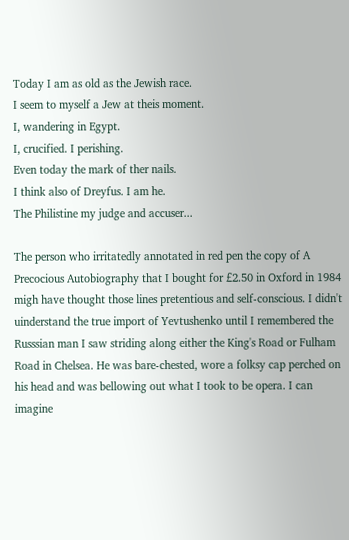Today I am as old as the Jewish race.
I seem to myself a Jew at theis moment.
I, wandering in Egypt.
I, crucified. I perishing.
Even today the mark of ther nails.
I think also of Dreyfus. I am he.
The Philistine my judge and accuser...

The person who irritatedly annotated in red pen the copy of A Precocious Autobiography that I bought for £2.50 in Oxford in 1984 migh have thought those lines pretentious and self-conscious. I didn't uinderstand the true import of Yevtushenko until I remembered the Russsian man I saw striding along either the King's Road or Fulham Road in Chelsea. He was bare-chested, wore a folksy cap perched on his head and was bellowing out what I took to be opera. I can imagine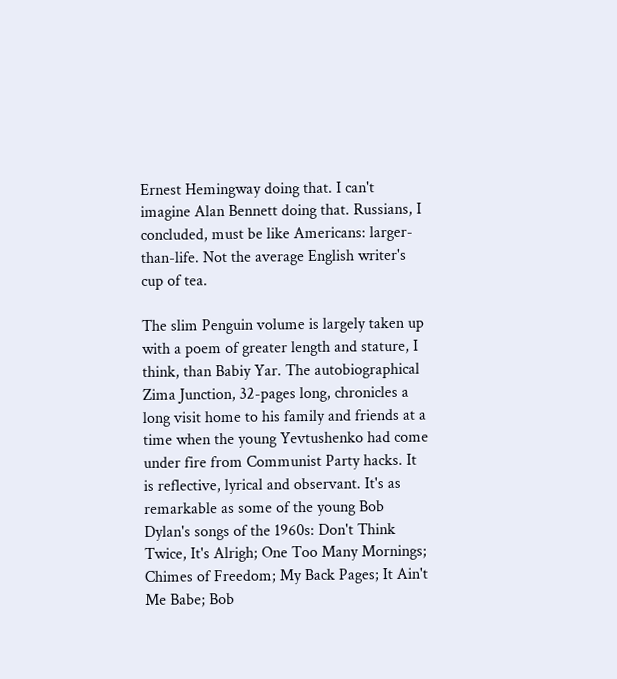Ernest Hemingway doing that. I can't imagine Alan Bennett doing that. Russians, I concluded, must be like Americans: larger-than-life. Not the average English writer's cup of tea.

The slim Penguin volume is largely taken up with a poem of greater length and stature, I think, than Babiy Yar. The autobiographical Zima Junction, 32-pages long, chronicles a long visit home to his family and friends at a time when the young Yevtushenko had come under fire from Communist Party hacks. It is reflective, lyrical and observant. It's as remarkable as some of the young Bob Dylan's songs of the 1960s: Don't Think Twice, It's Alrigh; One Too Many Mornings; Chimes of Freedom; My Back Pages; It Ain't Me Babe; Bob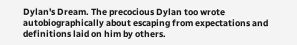Dylan's Dream. The precocious Dylan too wrote autobiographically about escaping from expectations and definitions laid on him by others.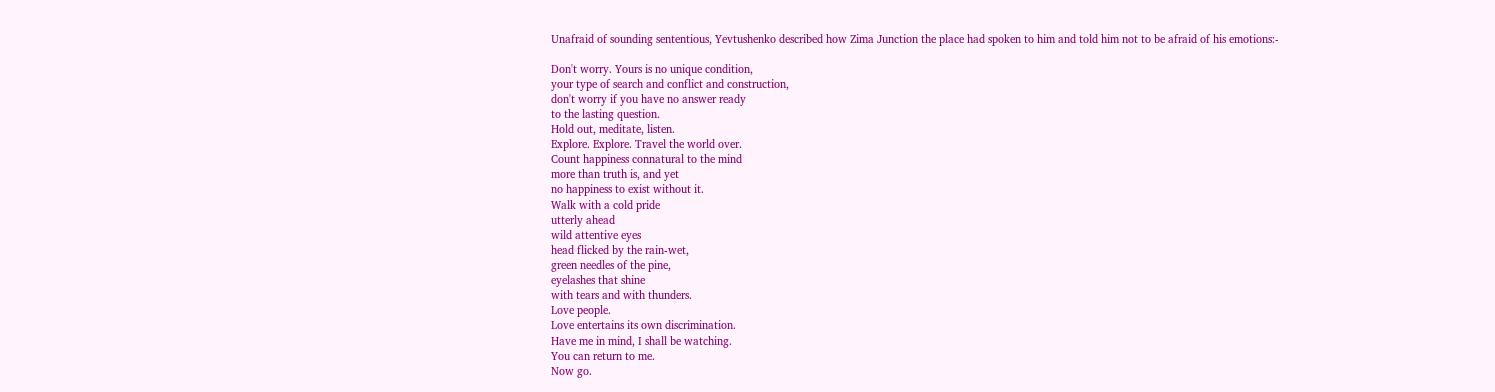Unafraid of sounding sententious, Yevtushenko described how Zima Junction the place had spoken to him and told him not to be afraid of his emotions:-

Don't worry. Yours is no unique condition,
your type of search and conflict and construction,
don't worry if you have no answer ready
to the lasting question.
Hold out, meditate, listen.
Explore. Explore. Travel the world over.
Count happiness connatural to the mind
more than truth is, and yet
no happiness to exist without it.
Walk with a cold pride
utterly ahead
wild attentive eyes
head flicked by the rain-wet,
green needles of the pine,
eyelashes that shine
with tears and with thunders.
Love people.
Love entertains its own discrimination.
Have me in mind, I shall be watching.
You can return to me.
Now go.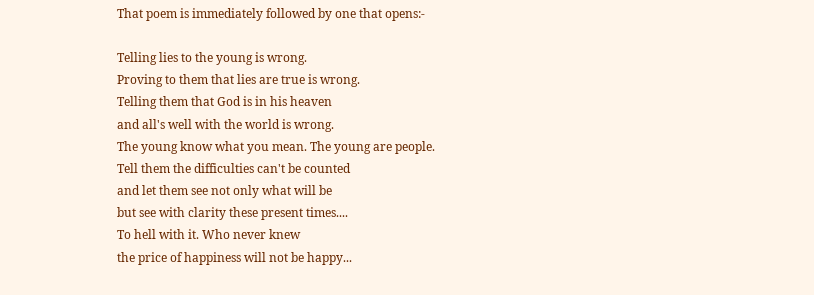That poem is immediately followed by one that opens:-

Telling lies to the young is wrong.
Proving to them that lies are true is wrong.
Telling them that God is in his heaven
and all's well with the world is wrong.
The young know what you mean. The young are people.
Tell them the difficulties can't be counted
and let them see not only what will be
but see with clarity these present times....
To hell with it. Who never knew
the price of happiness will not be happy...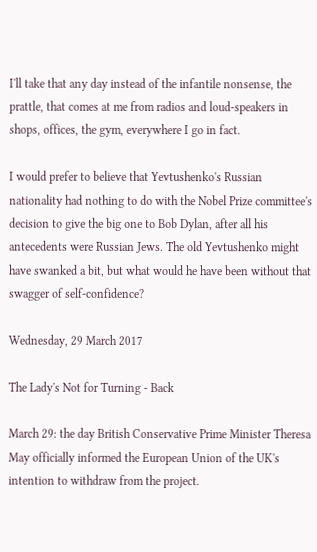I'll take that any day instead of the infantile nonsense, the prattle, that comes at me from radios and loud-speakers in shops, offices, the gym, everywhere I go in fact.

I would prefer to believe that Yevtushenko's Russian nationality had nothing to do with the Nobel Prize committee's decision to give the big one to Bob Dylan, after all his antecedents were Russian Jews. The old Yevtushenko might have swanked a bit, but what would he have been without that swagger of self-confidence?

Wednesday, 29 March 2017

The Lady's Not for Turning - Back

March 29: the day British Conservative Prime Minister Theresa May officially informed the European Union of the UK's intention to withdraw from the project.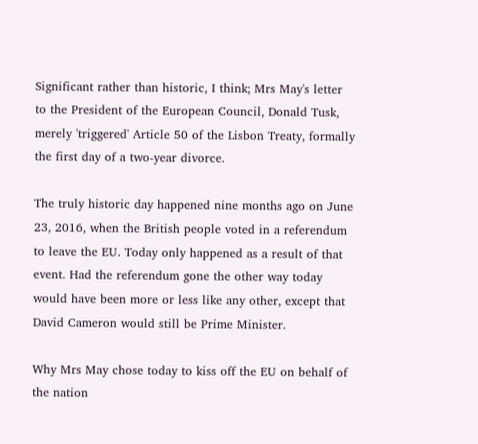Significant rather than historic, I think; Mrs May's letter to the President of the European Council, Donald Tusk, merely 'triggered' Article 50 of the Lisbon Treaty, formally the first day of a two-year divorce.

The truly historic day happened nine months ago on June 23, 2016, when the British people voted in a referendum to leave the EU. Today only happened as a result of that event. Had the referendum gone the other way today would have been more or less like any other, except that David Cameron would still be Prime Minister.

Why Mrs May chose today to kiss off the EU on behalf of the nation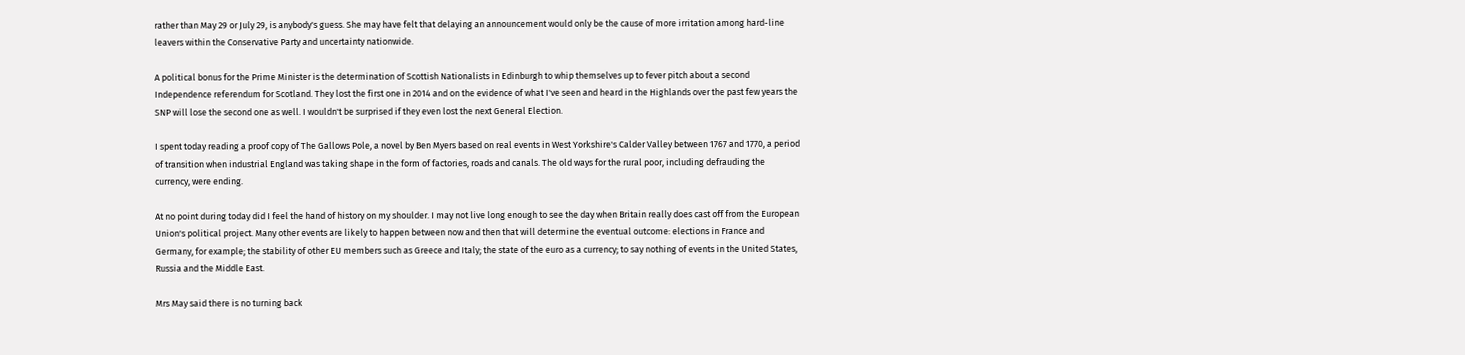rather than May 29 or July 29, is anybody's guess. She may have felt that delaying an announcement would only be the cause of more irritation among hard-line leavers within the Conservative Party and uncertainty nationwide.

A political bonus for the Prime Minister is the determination of Scottish Nationalists in Edinburgh to whip themselves up to fever pitch about a second Independence referendum for Scotland. They lost the first one in 2014 and on the evidence of what I've seen and heard in the Highlands over the past few years the SNP will lose the second one as well. I wouldn't be surprised if they even lost the next General Election.

I spent today reading a proof copy of The Gallows Pole, a novel by Ben Myers based on real events in West Yorkshire's Calder Valley between 1767 and 1770, a period of transition when industrial England was taking shape in the form of factories, roads and canals. The old ways for the rural poor, including defrauding the currency, were ending.

At no point during today did I feel the hand of history on my shoulder. I may not live long enough to see the day when Britain really does cast off from the European Union's political project. Many other events are likely to happen between now and then that will determine the eventual outcome: elections in France and Germany, for example; the stability of other EU members such as Greece and Italy; the state of the euro as a currency; to say nothing of events in the United States, Russia and the Middle East.

Mrs May said there is no turning back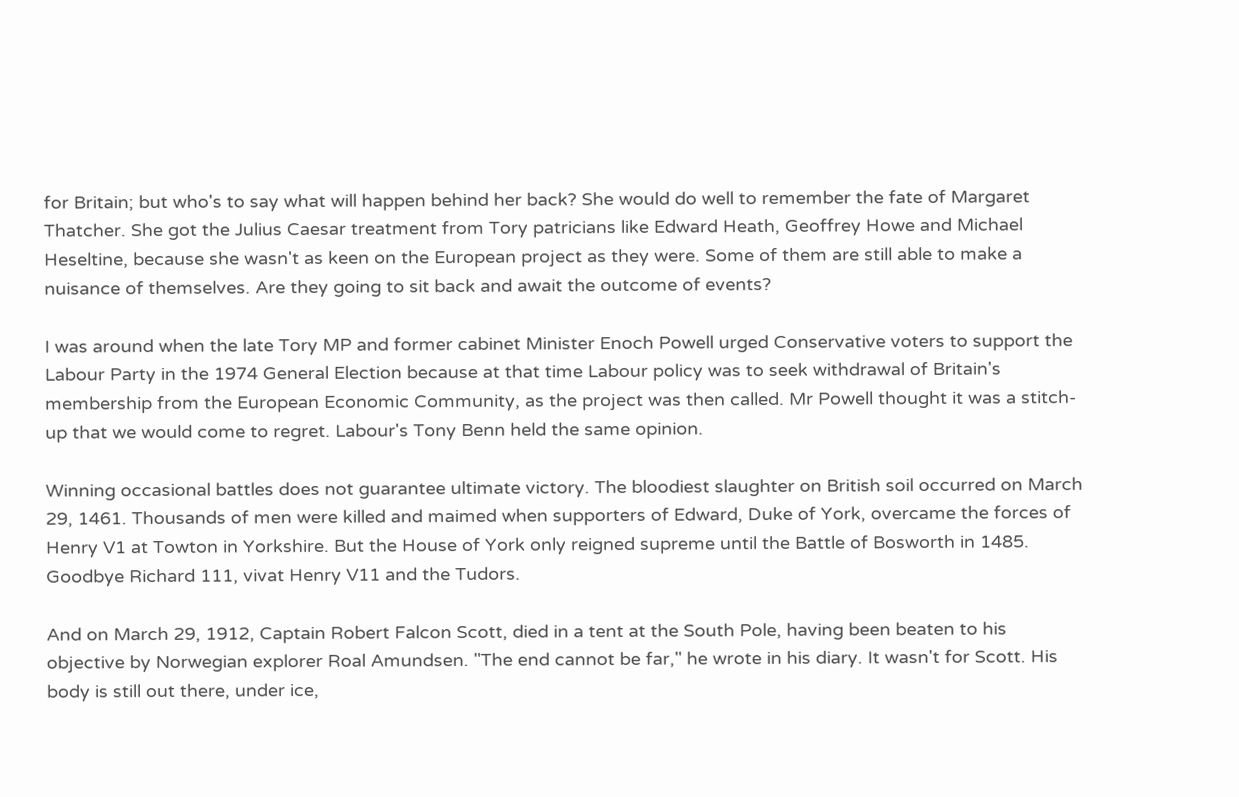for Britain; but who's to say what will happen behind her back? She would do well to remember the fate of Margaret Thatcher. She got the Julius Caesar treatment from Tory patricians like Edward Heath, Geoffrey Howe and Michael Heseltine, because she wasn't as keen on the European project as they were. Some of them are still able to make a nuisance of themselves. Are they going to sit back and await the outcome of events?

I was around when the late Tory MP and former cabinet Minister Enoch Powell urged Conservative voters to support the Labour Party in the 1974 General Election because at that time Labour policy was to seek withdrawal of Britain's membership from the European Economic Community, as the project was then called. Mr Powell thought it was a stitch-up that we would come to regret. Labour's Tony Benn held the same opinion.

Winning occasional battles does not guarantee ultimate victory. The bloodiest slaughter on British soil occurred on March 29, 1461. Thousands of men were killed and maimed when supporters of Edward, Duke of York, overcame the forces of Henry V1 at Towton in Yorkshire. But the House of York only reigned supreme until the Battle of Bosworth in 1485. Goodbye Richard 111, vivat Henry V11 and the Tudors.

And on March 29, 1912, Captain Robert Falcon Scott, died in a tent at the South Pole, having been beaten to his objective by Norwegian explorer Roal Amundsen. "The end cannot be far," he wrote in his diary. It wasn't for Scott. His body is still out there, under ice,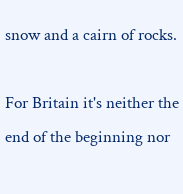snow and a cairn of rocks.

For Britain it's neither the end of the beginning nor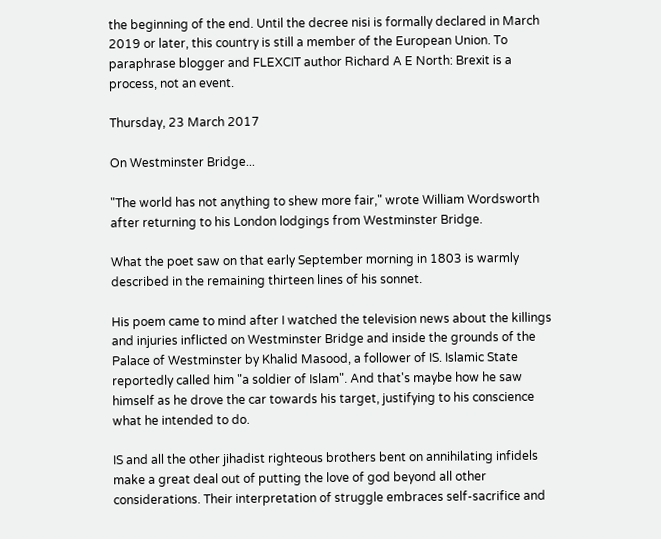the beginning of the end. Until the decree nisi is formally declared in March 2019 or later, this country is still a member of the European Union. To paraphrase blogger and FLEXCIT author Richard A E North: Brexit is a process, not an event.

Thursday, 23 March 2017

On Westminster Bridge...

"The world has not anything to shew more fair," wrote William Wordsworth after returning to his London lodgings from Westminster Bridge.

What the poet saw on that early September morning in 1803 is warmly described in the remaining thirteen lines of his sonnet.

His poem came to mind after I watched the television news about the killings and injuries inflicted on Westminster Bridge and inside the grounds of the Palace of Westminster by Khalid Masood, a follower of IS. Islamic State reportedly called him "a soldier of Islam". And that's maybe how he saw himself as he drove the car towards his target, justifying to his conscience what he intended to do.

IS and all the other jihadist righteous brothers bent on annihilating infidels make a great deal out of putting the love of god beyond all other considerations. Their interpretation of struggle embraces self-sacrifice and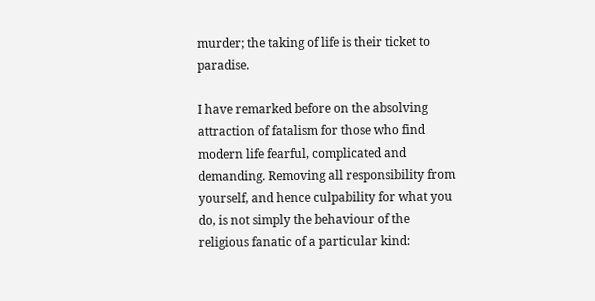murder; the taking of life is their ticket to paradise.

I have remarked before on the absolving attraction of fatalism for those who find modern life fearful, complicated and demanding. Removing all responsibility from yourself, and hence culpability for what you do, is not simply the behaviour of the religious fanatic of a particular kind: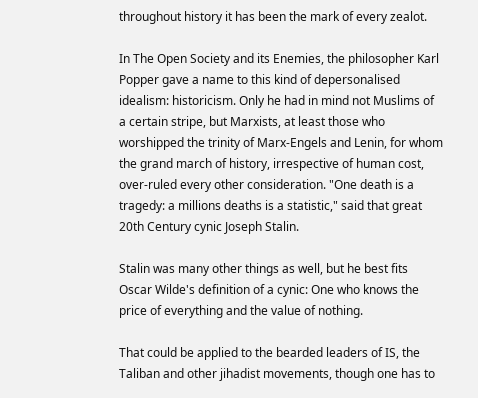throughout history it has been the mark of every zealot.

In The Open Society and its Enemies, the philosopher Karl Popper gave a name to this kind of depersonalised idealism: historicism. Only he had in mind not Muslims of a certain stripe, but Marxists, at least those who worshipped the trinity of Marx-Engels and Lenin, for whom the grand march of history, irrespective of human cost, over-ruled every other consideration. "One death is a tragedy: a millions deaths is a statistic," said that great 20th Century cynic Joseph Stalin.

Stalin was many other things as well, but he best fits Oscar Wilde's definition of a cynic: One who knows the price of everything and the value of nothing.

That could be applied to the bearded leaders of IS, the Taliban and other jihadist movements, though one has to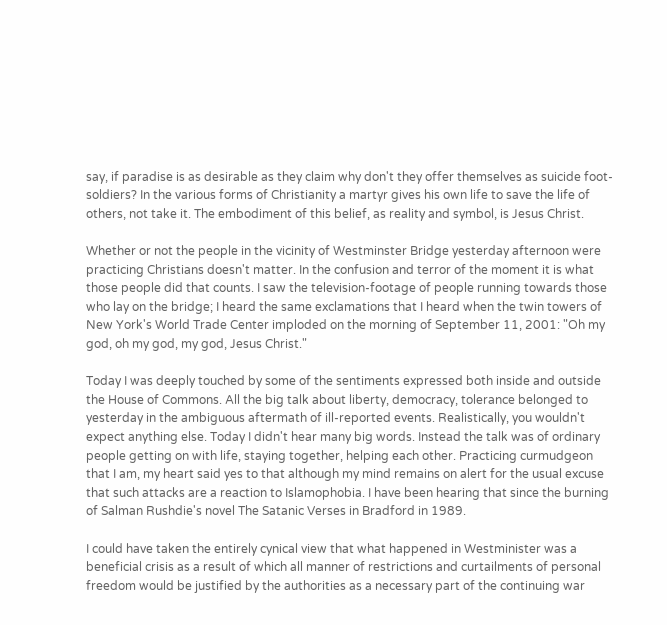say, if paradise is as desirable as they claim why don't they offer themselves as suicide foot-soldiers? In the various forms of Christianity a martyr gives his own life to save the life of others, not take it. The embodiment of this belief, as reality and symbol, is Jesus Christ.

Whether or not the people in the vicinity of Westminster Bridge yesterday afternoon were practicing Christians doesn't matter. In the confusion and terror of the moment it is what those people did that counts. I saw the television-footage of people running towards those who lay on the bridge; I heard the same exclamations that I heard when the twin towers of New York's World Trade Center imploded on the morning of September 11, 2001: "Oh my god, oh my god, my god, Jesus Christ."

Today I was deeply touched by some of the sentiments expressed both inside and outside the House of Commons. All the big talk about liberty, democracy, tolerance belonged to yesterday in the ambiguous aftermath of ill-reported events. Realistically, you wouldn't expect anything else. Today I didn't hear many big words. Instead the talk was of ordinary people getting on with life, staying together, helping each other. Practicing curmudgeon that I am, my heart said yes to that although my mind remains on alert for the usual excuse that such attacks are a reaction to Islamophobia. I have been hearing that since the burning of Salman Rushdie's novel The Satanic Verses in Bradford in 1989.

I could have taken the entirely cynical view that what happened in Westminister was a beneficial crisis as a result of which all manner of restrictions and curtailments of personal freedom would be justified by the authorities as a necessary part of the continuing war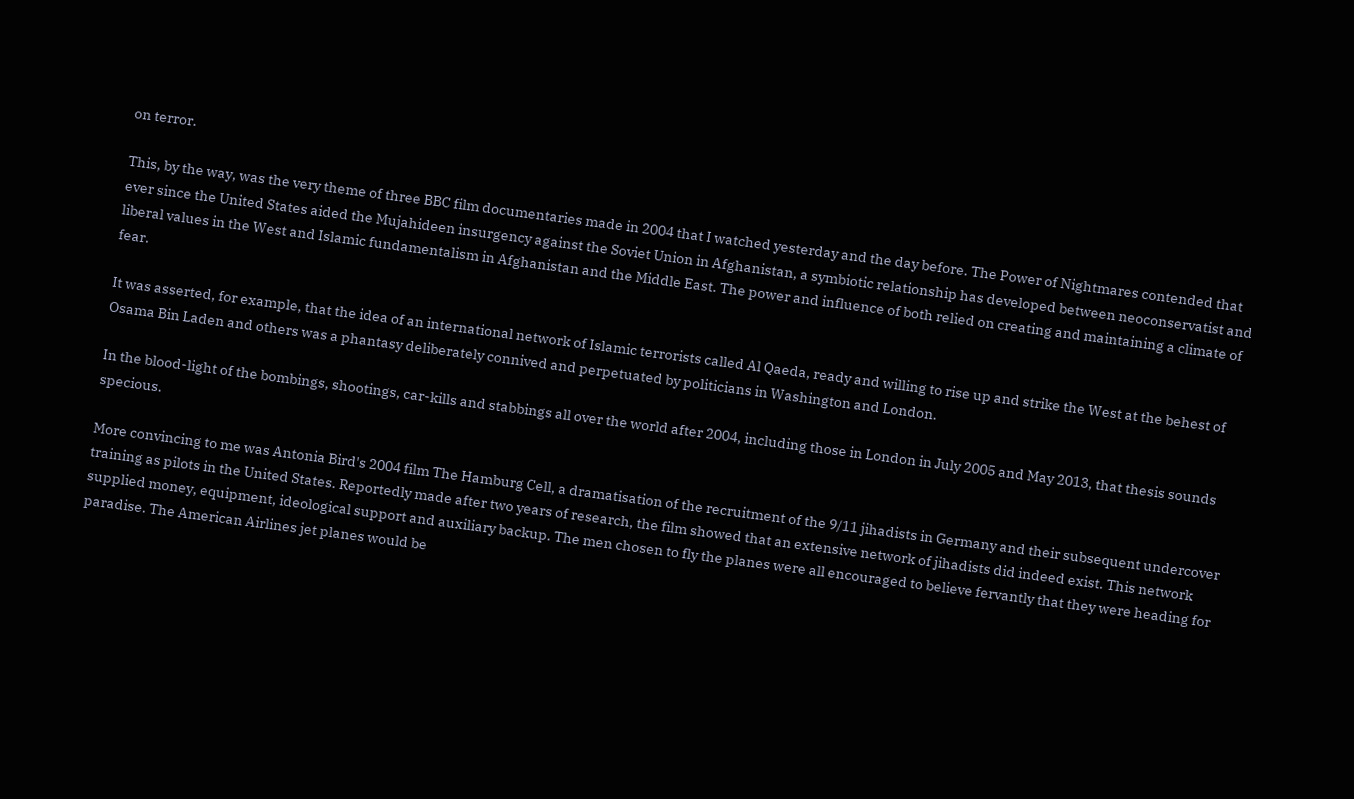on terror.

This, by the way, was the very theme of three BBC film documentaries made in 2004 that I watched yesterday and the day before. The Power of Nightmares contended that ever since the United States aided the Mujahideen insurgency against the Soviet Union in Afghanistan, a symbiotic relationship has developed between neoconservatist and liberal values in the West and Islamic fundamentalism in Afghanistan and the Middle East. The power and influence of both relied on creating and maintaining a climate of fear.

It was asserted, for example, that the idea of an international network of Islamic terrorists called Al Qaeda, ready and willing to rise up and strike the West at the behest of Osama Bin Laden and others was a phantasy deliberately connived and perpetuated by politicians in Washington and London.

In the blood-light of the bombings, shootings, car-kills and stabbings all over the world after 2004, including those in London in July 2005 and May 2013, that thesis sounds specious.

More convincing to me was Antonia Bird's 2004 film The Hamburg Cell, a dramatisation of the recruitment of the 9/11 jihadists in Germany and their subsequent undercover training as pilots in the United States. Reportedly made after two years of research, the film showed that an extensive network of jihadists did indeed exist. This network supplied money, equipment, ideological support and auxiliary backup. The men chosen to fly the planes were all encouraged to believe fervantly that they were heading for paradise. The American Airlines jet planes would be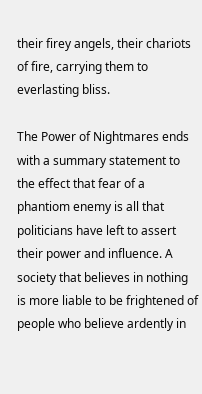their firey angels, their chariots of fire, carrying them to everlasting bliss.

The Power of Nightmares ends with a summary statement to the effect that fear of a phantiom enemy is all that politicians have left to assert their power and influence. A society that believes in nothing is more liable to be frightened of people who believe ardently in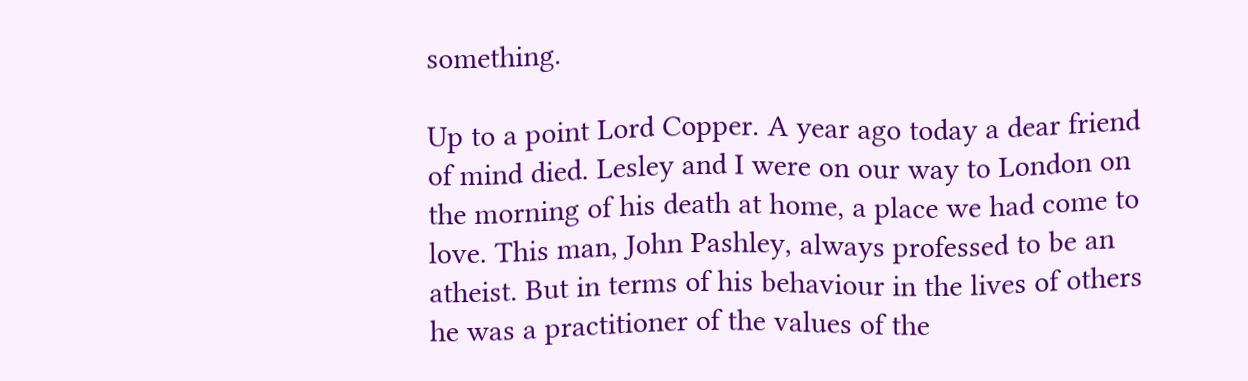something.

Up to a point Lord Copper. A year ago today a dear friend of mind died. Lesley and I were on our way to London on the morning of his death at home, a place we had come to love. This man, John Pashley, always professed to be an atheist. But in terms of his behaviour in the lives of others he was a practitioner of the values of the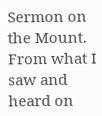Sermon on the Mount. From what I saw and heard on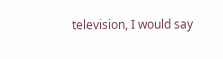television, I would say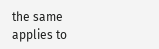the same applies to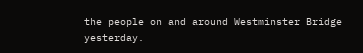the people on and around Westminster Bridge yesterday.